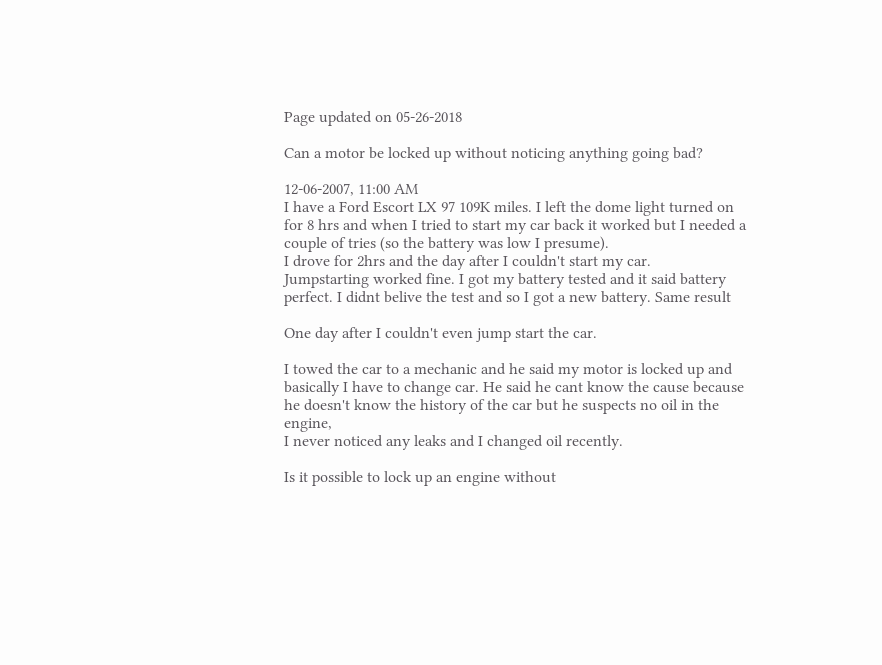Page updated on 05-26-2018

Can a motor be locked up without noticing anything going bad?

12-06-2007, 11:00 AM
I have a Ford Escort LX 97 109K miles. I left the dome light turned on for 8 hrs and when I tried to start my car back it worked but I needed a couple of tries (so the battery was low I presume).
I drove for 2hrs and the day after I couldn't start my car.
Jumpstarting worked fine. I got my battery tested and it said battery perfect. I didnt belive the test and so I got a new battery. Same result

One day after I couldn't even jump start the car.

I towed the car to a mechanic and he said my motor is locked up and basically I have to change car. He said he cant know the cause because he doesn't know the history of the car but he suspects no oil in the engine,
I never noticed any leaks and I changed oil recently.

Is it possible to lock up an engine without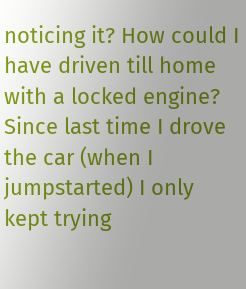noticing it? How could I have driven till home with a locked engine? Since last time I drove the car (when I jumpstarted) I only kept trying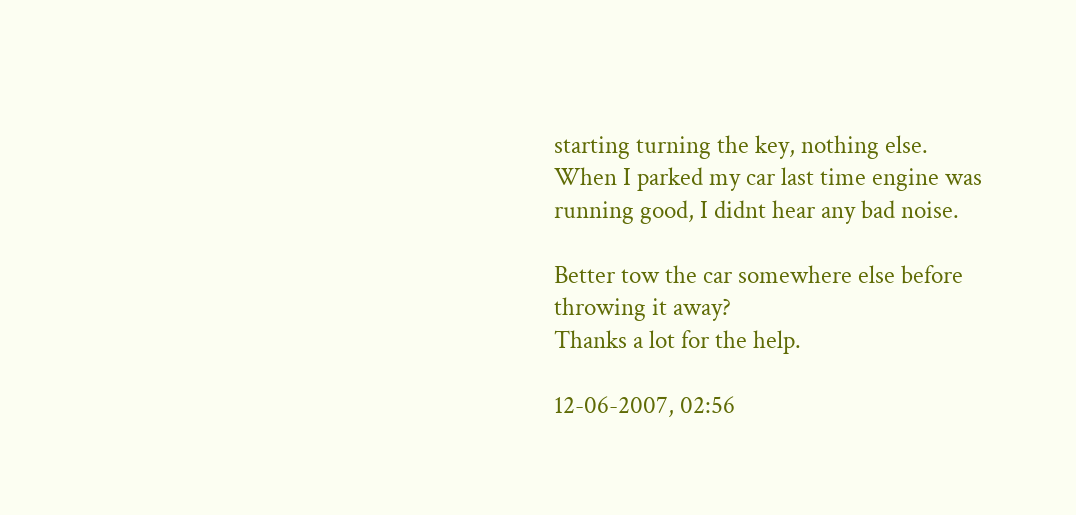starting turning the key, nothing else.
When I parked my car last time engine was running good, I didnt hear any bad noise.

Better tow the car somewhere else before throwing it away?
Thanks a lot for the help.

12-06-2007, 02:56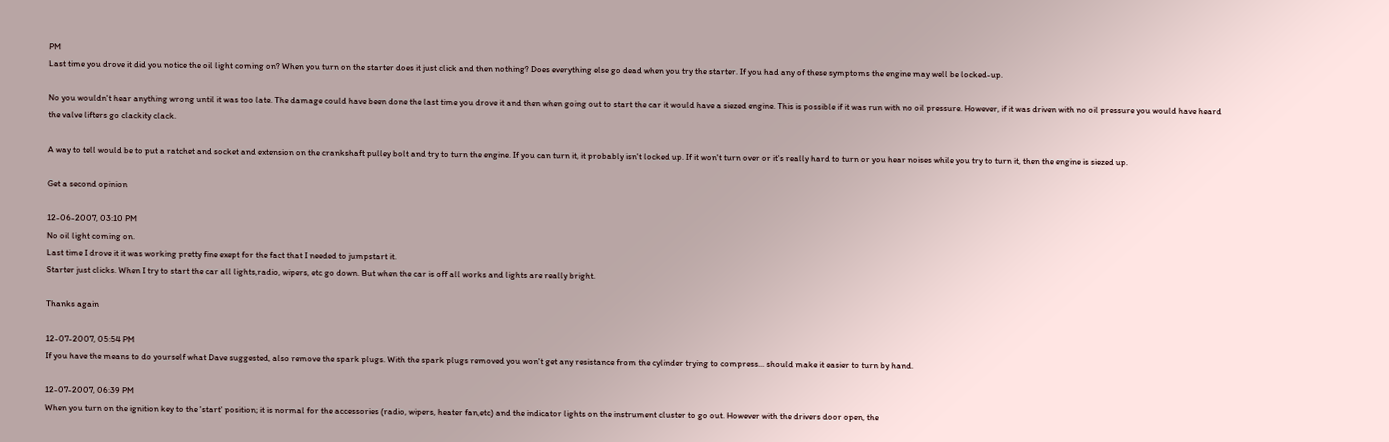PM
Last time you drove it did you notice the oil light coming on? When you turn on the starter does it just click and then nothing? Does everything else go dead when you try the starter. If you had any of these symptoms the engine may well be locked-up.

No you wouldn't hear anything wrong until it was too late. The damage could have been done the last time you drove it and then when going out to start the car it would have a siezed engine. This is possible if it was run with no oil pressure. However, if it was driven with no oil pressure you would have heard the valve lifters go clackity clack.

A way to tell would be to put a ratchet and socket and extension on the crankshaft pulley bolt and try to turn the engine. If you can turn it, it probably isn't locked up. If it won't turn over or it's really hard to turn or you hear noises while you try to turn it, then the engine is siezed up.

Get a second opinion

12-06-2007, 03:10 PM
No oil light coming on.
Last time I drove it it was working pretty fine exept for the fact that I needed to jumpstart it.
Starter just clicks. When I try to start the car all lights,radio, wipers, etc go down. But when the car is off all works and lights are really bright.

Thanks again

12-07-2007, 05:54 PM
If you have the means to do yourself what Dave suggested, also remove the spark plugs. With the spark plugs removed you won't get any resistance from the cylinder trying to compress... should make it easier to turn by hand.

12-07-2007, 06:39 PM
When you turn on the ignition key to the 'start' position; it is normal for the accessories (radio, wipers, heater fan,etc) and the indicator lights on the instrument cluster to go out. However with the drivers door open, the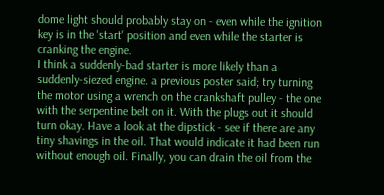dome light should probably stay on - even while the ignition key is in the 'start' position and even while the starter is cranking the engine.
I think a suddenly-bad starter is more likely than a suddenly-siezed engine. a previous poster said; try turning the motor using a wrench on the crankshaft pulley - the one with the serpentine belt on it. With the plugs out it should turn okay. Have a look at the dipstick - see if there are any tiny shavings in the oil. That would indicate it had been run without enough oil. Finally, you can drain the oil from the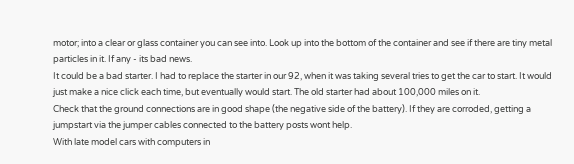motor; into a clear or glass container you can see into. Look up into the bottom of the container and see if there are tiny metal particles in it. If any - its bad news.
It could be a bad starter. I had to replace the starter in our 92, when it was taking several tries to get the car to start. It would just make a nice click each time, but eventually would start. The old starter had about 100,000 miles on it.
Check that the ground connections are in good shape (the negative side of the battery). If they are corroded, getting a jumpstart via the jumper cables connected to the battery posts wont help.
With late model cars with computers in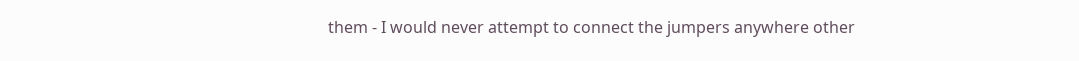them - I would never attempt to connect the jumpers anywhere other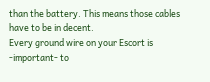than the battery. This means those cables have to be in decent.
Every ground wire on your Escort is -important- to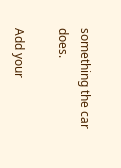something the car does.

Add your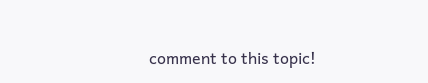comment to this topic!